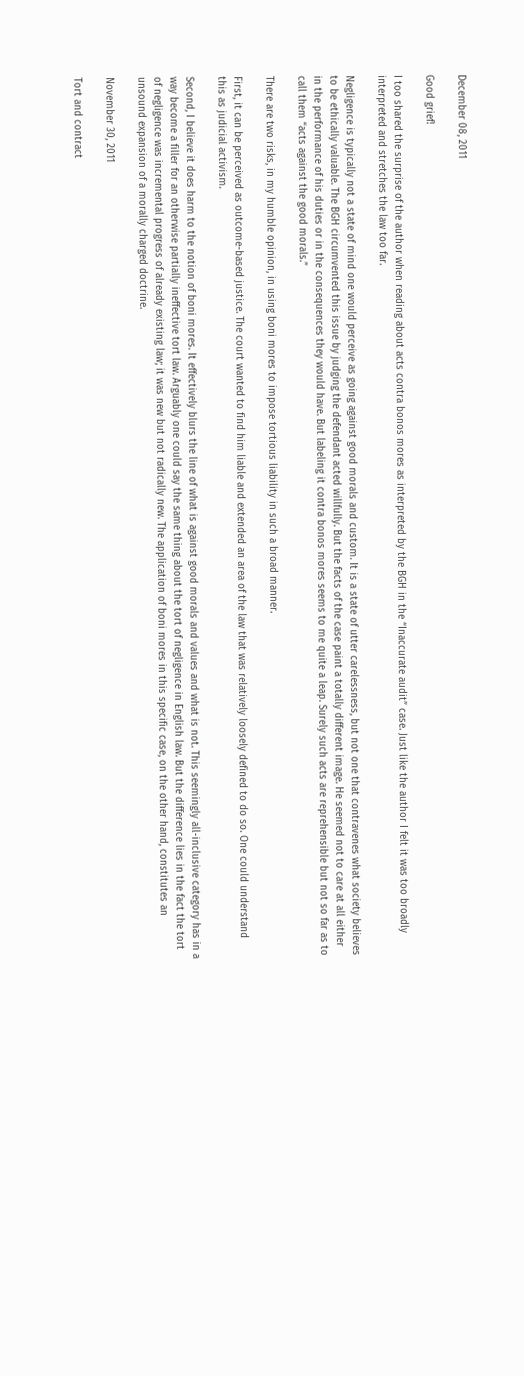December 08, 2011

Good grief!

I too shared the surprise of the author when reading about acts contra bonos mores as interpreted by the BGH in the “Inaccurate audit” case. Just like the author I felt it was too broadly interpreted and stretches the law too far.

Negligence is typically not a state of mind one would perceive as going against good morals and custom. It is a state of utter carelessness, but not one that contravenes what society believes to be ethically valuable. The BGH circumvented this issue by judging the defendant acted willfully. But the facts of the case paint a totally different image. He seemed not to care at all either in the performance of his duties or in the consequences they would have. But labeling it contra bonos mores seems to me quite a leap. Surely such acts are reprehensible but not so far as to call them “acts against the good morals.”

There are two risks, in my humble opinion, in using boni mores to impose tortious liability in such a broad manner.

First, it can be perceived as outcome-based justice. The court wanted to find him liable and extended an area of the law that was relatively loosely defined to do so. One could understand this as judicial activism.

Second, I believe it does harm to the notion of boni mores. It effectively blurs the line of what is against good morals and values and what is not. This seemingly all-inclusive category has in a way become a filler for an otherwise partially ineffective tort law. Arguably one could say the same thing about the tort of negligence in English law. But the difference lies in the fact the tort of negligence was incremental progress of already existing law; it was new but not radically new. The application of boni mores in this specific case, on the other hand, constitutes an unsound expansion of a morally charged doctrine.

November 30, 2011

Tort and contract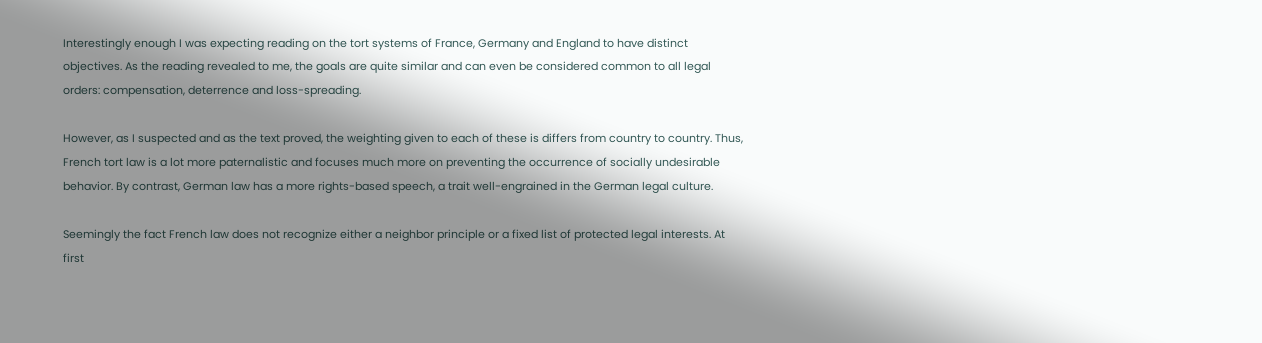Interestingly enough I was expecting reading on the tort systems of France, Germany and England to have distinct objectives. As the reading revealed to me, the goals are quite similar and can even be considered common to all legal orders: compensation, deterrence and loss-spreading.

However, as I suspected and as the text proved, the weighting given to each of these is differs from country to country. Thus, French tort law is a lot more paternalistic and focuses much more on preventing the occurrence of socially undesirable behavior. By contrast, German law has a more rights-based speech, a trait well-engrained in the German legal culture.

Seemingly the fact French law does not recognize either a neighbor principle or a fixed list of protected legal interests. At first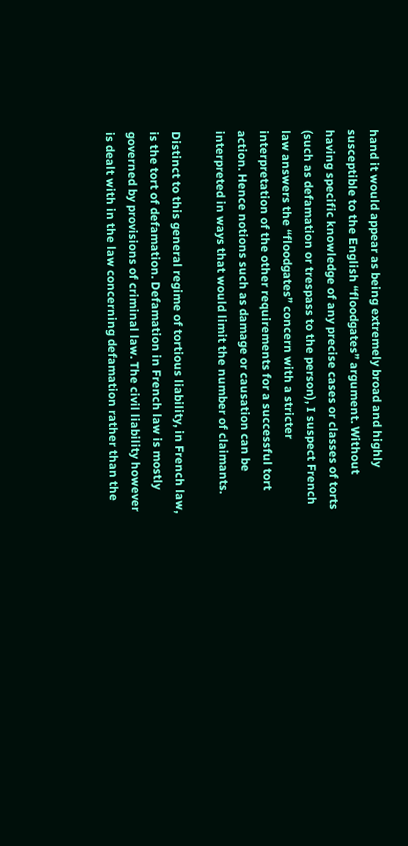hand it would appear as being extremely broad and highly susceptible to the English “floodgates” argument. Without having specific knowledge of any precise cases or classes of torts (such as defamation or trespass to the person), I suspect French law answers the “floodgates” concern with a stricter interpretation of the other requirements for a successful tort action. Hence notions such as damage or causation can be interpreted in ways that would limit the number of claimants.

Distinct to this general regime of tortious liability, in French law, is the tort of defamation. Defamation in French law is mostly governed by provisions of criminal law. The civil liability however is dealt with in the law concerning defamation rather than the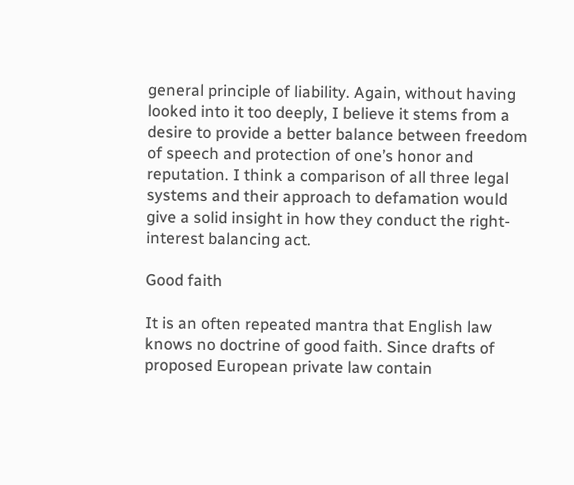general principle of liability. Again, without having looked into it too deeply, I believe it stems from a desire to provide a better balance between freedom of speech and protection of one’s honor and reputation. I think a comparison of all three legal systems and their approach to defamation would give a solid insight in how they conduct the right-interest balancing act.

Good faith

It is an often repeated mantra that English law knows no doctrine of good faith. Since drafts of proposed European private law contain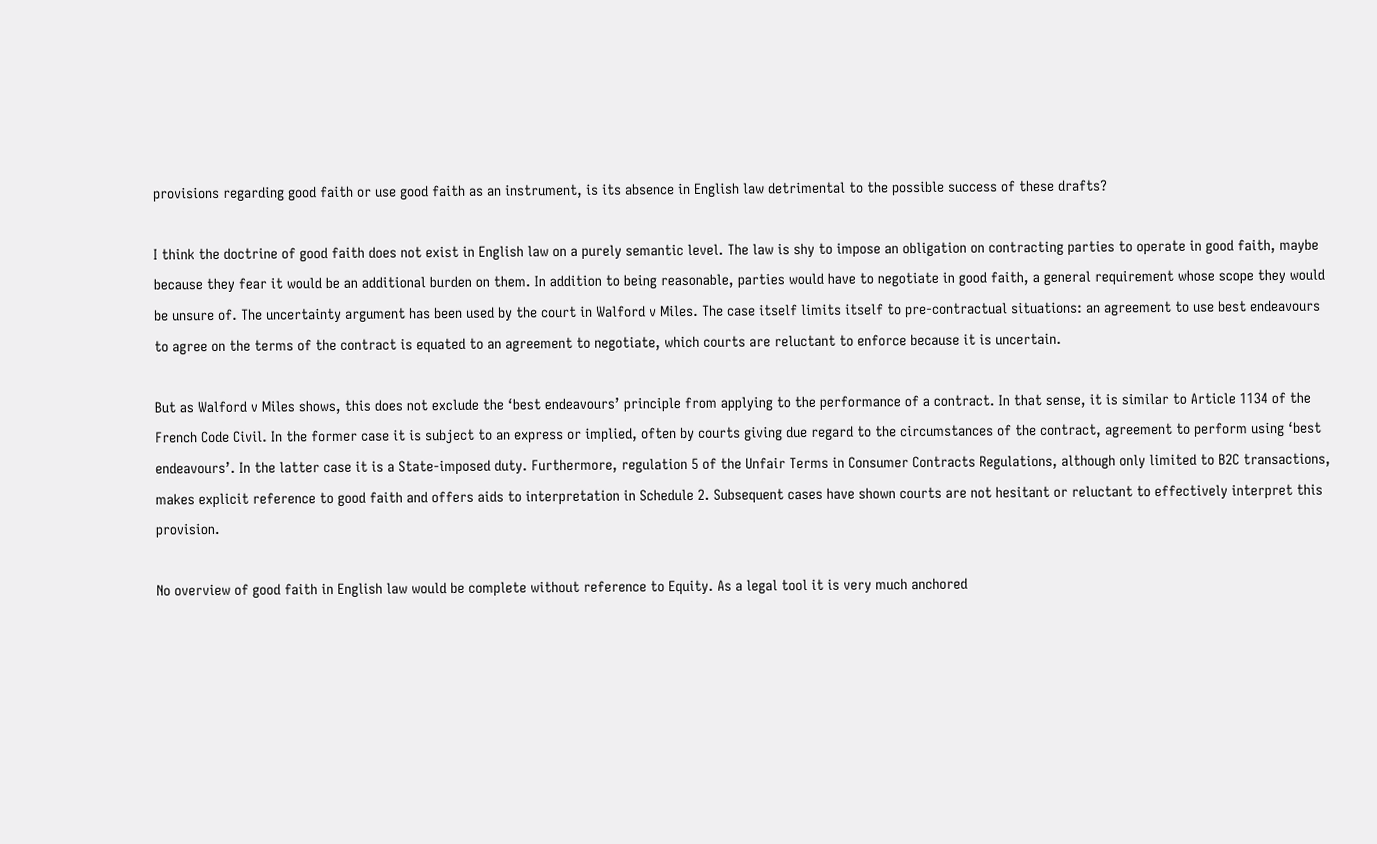provisions regarding good faith or use good faith as an instrument, is its absence in English law detrimental to the possible success of these drafts?

I think the doctrine of good faith does not exist in English law on a purely semantic level. The law is shy to impose an obligation on contracting parties to operate in good faith, maybe because they fear it would be an additional burden on them. In addition to being reasonable, parties would have to negotiate in good faith, a general requirement whose scope they would be unsure of. The uncertainty argument has been used by the court in Walford v Miles. The case itself limits itself to pre-contractual situations: an agreement to use best endeavours to agree on the terms of the contract is equated to an agreement to negotiate, which courts are reluctant to enforce because it is uncertain.

But as Walford v Miles shows, this does not exclude the ‘best endeavours’ principle from applying to the performance of a contract. In that sense, it is similar to Article 1134 of the French Code Civil. In the former case it is subject to an express or implied, often by courts giving due regard to the circumstances of the contract, agreement to perform using ‘best endeavours’. In the latter case it is a State-imposed duty. Furthermore, regulation 5 of the Unfair Terms in Consumer Contracts Regulations, although only limited to B2C transactions, makes explicit reference to good faith and offers aids to interpretation in Schedule 2. Subsequent cases have shown courts are not hesitant or reluctant to effectively interpret this provision.

No overview of good faith in English law would be complete without reference to Equity. As a legal tool it is very much anchored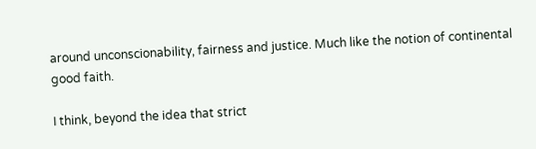around unconscionability, fairness and justice. Much like the notion of continental good faith.

I think, beyond the idea that strict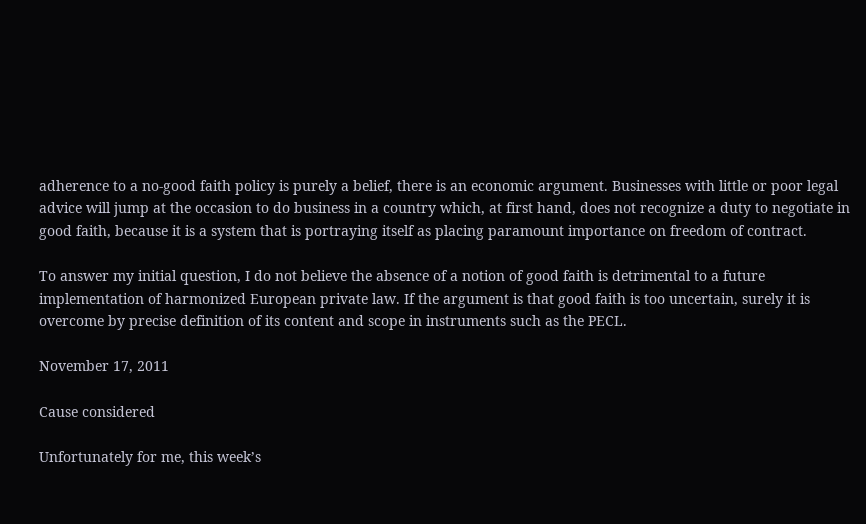adherence to a no-good faith policy is purely a belief, there is an economic argument. Businesses with little or poor legal advice will jump at the occasion to do business in a country which, at first hand, does not recognize a duty to negotiate in good faith, because it is a system that is portraying itself as placing paramount importance on freedom of contract.

To answer my initial question, I do not believe the absence of a notion of good faith is detrimental to a future implementation of harmonized European private law. If the argument is that good faith is too uncertain, surely it is overcome by precise definition of its content and scope in instruments such as the PECL.

November 17, 2011

Cause considered

Unfortunately for me, this week’s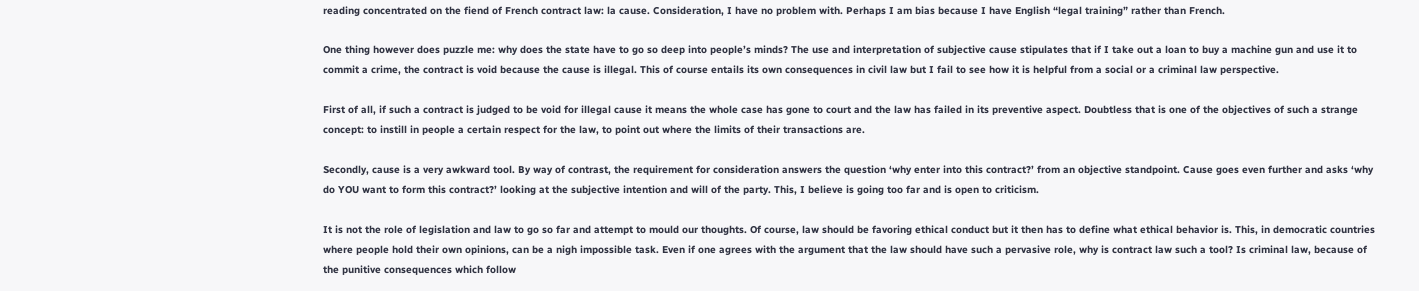reading concentrated on the fiend of French contract law: la cause. Consideration, I have no problem with. Perhaps I am bias because I have English “legal training” rather than French.

One thing however does puzzle me: why does the state have to go so deep into people’s minds? The use and interpretation of subjective cause stipulates that if I take out a loan to buy a machine gun and use it to commit a crime, the contract is void because the cause is illegal. This of course entails its own consequences in civil law but I fail to see how it is helpful from a social or a criminal law perspective.

First of all, if such a contract is judged to be void for illegal cause it means the whole case has gone to court and the law has failed in its preventive aspect. Doubtless that is one of the objectives of such a strange concept: to instill in people a certain respect for the law, to point out where the limits of their transactions are.

Secondly, cause is a very awkward tool. By way of contrast, the requirement for consideration answers the question ‘why enter into this contract?’ from an objective standpoint. Cause goes even further and asks ‘why do YOU want to form this contract?’ looking at the subjective intention and will of the party. This, I believe is going too far and is open to criticism.

It is not the role of legislation and law to go so far and attempt to mould our thoughts. Of course, law should be favoring ethical conduct but it then has to define what ethical behavior is. This, in democratic countries where people hold their own opinions, can be a nigh impossible task. Even if one agrees with the argument that the law should have such a pervasive role, why is contract law such a tool? Is criminal law, because of the punitive consequences which follow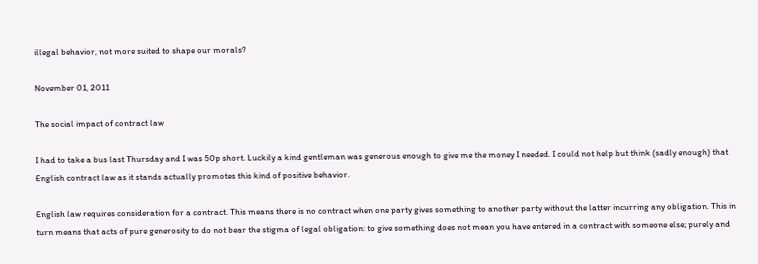illegal behavior, not more suited to shape our morals?

November 01, 2011

The social impact of contract law

I had to take a bus last Thursday and I was 50p short. Luckily a kind gentleman was generous enough to give me the money I needed. I could not help but think (sadly enough) that English contract law as it stands actually promotes this kind of positive behavior.

English law requires consideration for a contract. This means there is no contract when one party gives something to another party without the latter incurring any obligation. This in turn means that acts of pure generosity to do not bear the stigma of legal obligation: to give something does not mean you have entered in a contract with someone else; purely and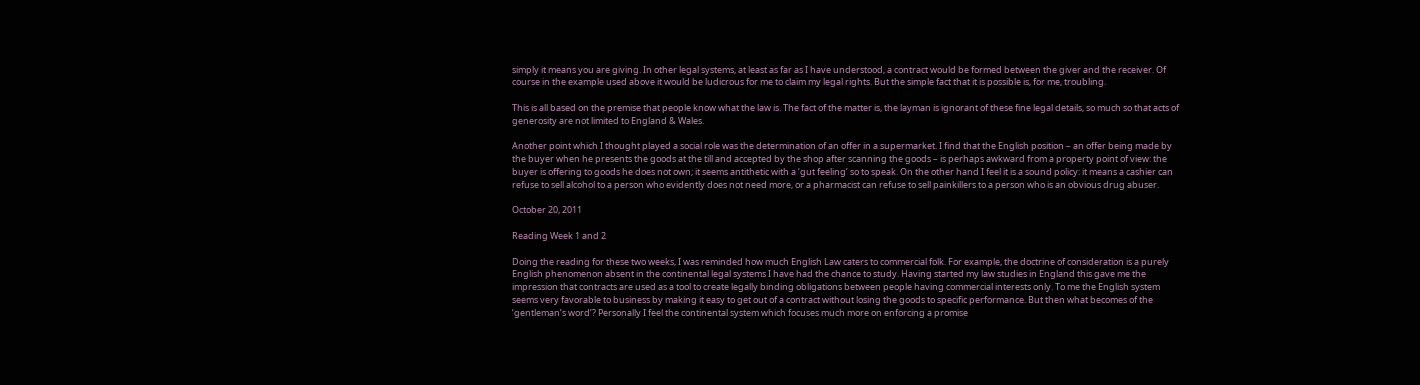simply it means you are giving. In other legal systems, at least as far as I have understood, a contract would be formed between the giver and the receiver. Of course in the example used above it would be ludicrous for me to claim my legal rights. But the simple fact that it is possible is, for me, troubling.

This is all based on the premise that people know what the law is. The fact of the matter is, the layman is ignorant of these fine legal details, so much so that acts of generosity are not limited to England & Wales.

Another point which I thought played a social role was the determination of an offer in a supermarket. I find that the English position – an offer being made by the buyer when he presents the goods at the till and accepted by the shop after scanning the goods – is perhaps awkward from a property point of view: the buyer is offering to goods he does not own; it seems antithetic with a ‘gut feeling’ so to speak. On the other hand I feel it is a sound policy: it means a cashier can refuse to sell alcohol to a person who evidently does not need more, or a pharmacist can refuse to sell painkillers to a person who is an obvious drug abuser.

October 20, 2011

Reading Week 1 and 2

Doing the reading for these two weeks, I was reminded how much English Law caters to commercial folk. For example, the doctrine of consideration is a purely English phenomenon absent in the continental legal systems I have had the chance to study. Having started my law studies in England this gave me the impression that contracts are used as a tool to create legally binding obligations between people having commercial interests only. To me the English system seems very favorable to business by making it easy to get out of a contract without losing the goods to specific performance. But then what becomes of the ‘gentleman’s word’? Personally I feel the continental system which focuses much more on enforcing a promise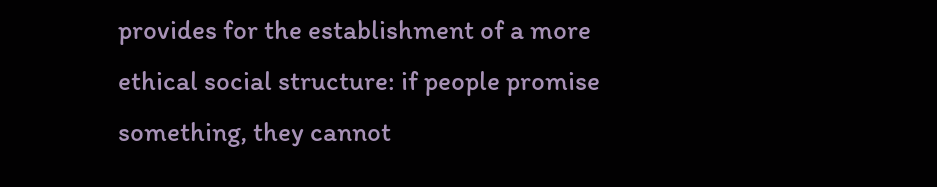provides for the establishment of a more ethical social structure: if people promise something, they cannot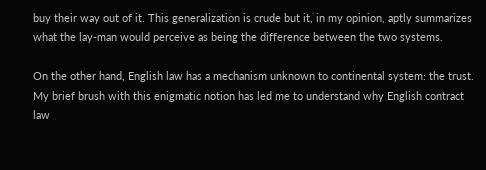buy their way out of it. This generalization is crude but it, in my opinion, aptly summarizes what the lay-man would perceive as being the difference between the two systems.

On the other hand, English law has a mechanism unknown to continental system: the trust. My brief brush with this enigmatic notion has led me to understand why English contract law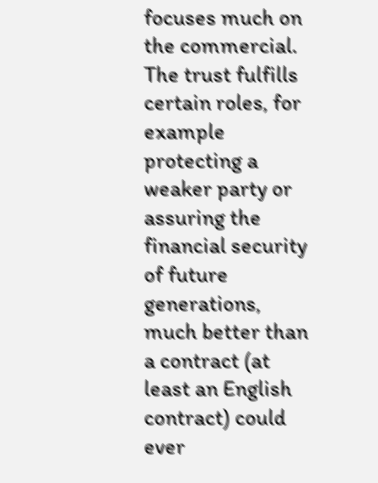focuses much on the commercial. The trust fulfills certain roles, for example protecting a weaker party or assuring the financial security of future generations, much better than a contract (at least an English contract) could ever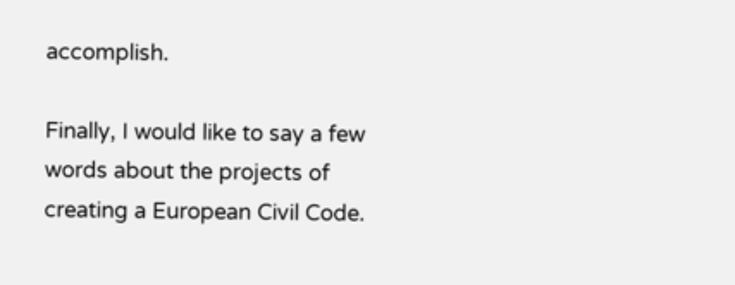accomplish.

Finally, I would like to say a few words about the projects of creating a European Civil Code.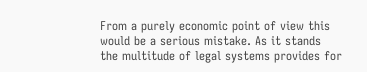From a purely economic point of view this would be a serious mistake. As it stands the multitude of legal systems provides for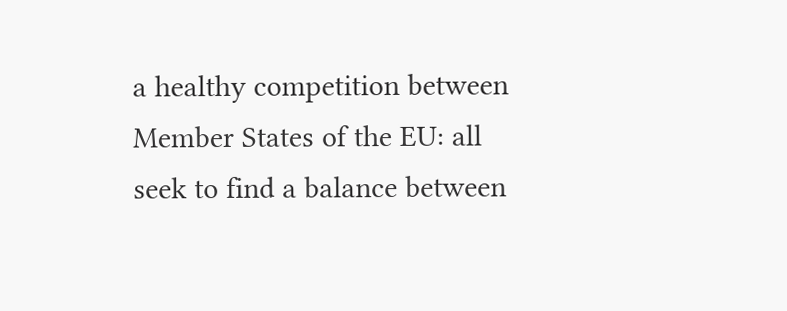a healthy competition between Member States of the EU: all seek to find a balance between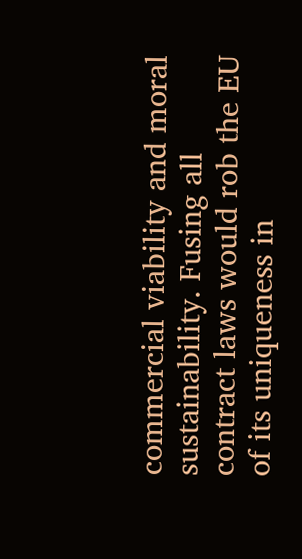commercial viability and moral sustainability. Fusing all contract laws would rob the EU of its uniqueness in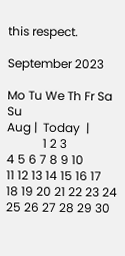this respect.

September 2023

Mo Tu We Th Fr Sa Su
Aug |  Today  |
            1 2 3
4 5 6 7 8 9 10
11 12 13 14 15 16 17
18 19 20 21 22 23 24
25 26 27 28 29 30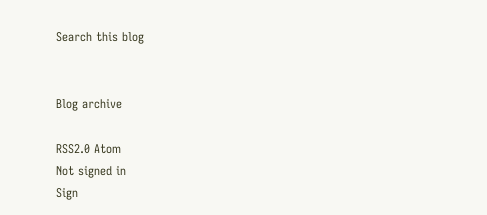Search this blog


Blog archive

RSS2.0 Atom
Not signed in
Sign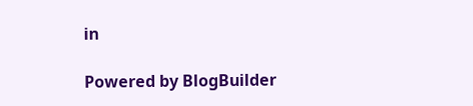in

Powered by BlogBuilder